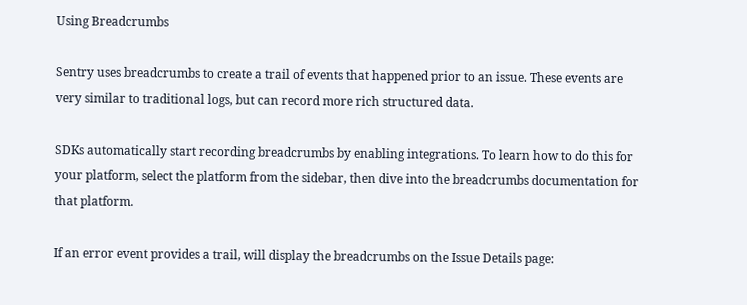Using Breadcrumbs

Sentry uses breadcrumbs to create a trail of events that happened prior to an issue. These events are very similar to traditional logs, but can record more rich structured data.

SDKs automatically start recording breadcrumbs by enabling integrations. To learn how to do this for your platform, select the platform from the sidebar, then dive into the breadcrumbs documentation for that platform.

If an error event provides a trail, will display the breadcrumbs on the Issue Details page: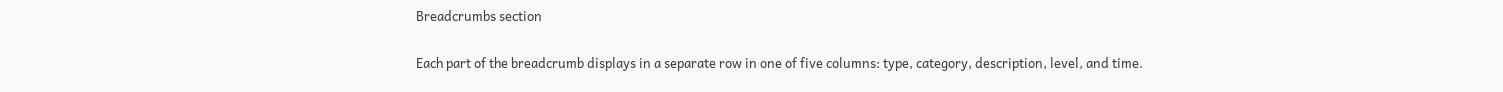Breadcrumbs section

Each part of the breadcrumb displays in a separate row in one of five columns: type, category, description, level, and time.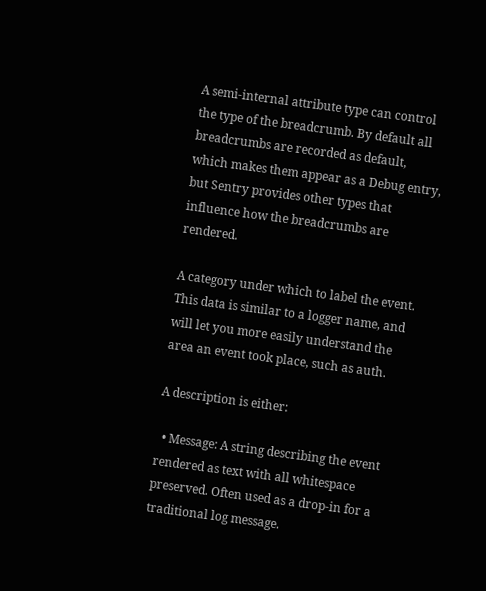A semi-internal attribute type can control the type of the breadcrumb. By default all breadcrumbs are recorded as default, which makes them appear as a Debug entry, but Sentry provides other types that influence how the breadcrumbs are rendered.

A category under which to label the event. This data is similar to a logger name, and will let you more easily understand the area an event took place, such as auth.

A description is either:

  • Message: A string describing the event rendered as text with all whitespace preserved. Often used as a drop-in for a traditional log message.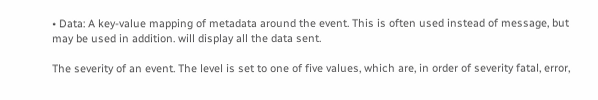• Data: A key-value mapping of metadata around the event. This is often used instead of message, but may be used in addition. will display all the data sent.

The severity of an event. The level is set to one of five values, which are, in order of severity fatal, error,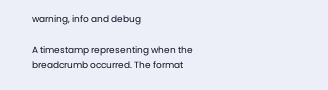warning, info and debug

A timestamp representing when the breadcrumb occurred. The format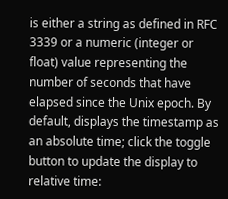is either a string as defined in RFC 3339 or a numeric (integer or float) value representing the number of seconds that have elapsed since the Unix epoch. By default, displays the timestamp as an absolute time; click the toggle button to update the display to relative time: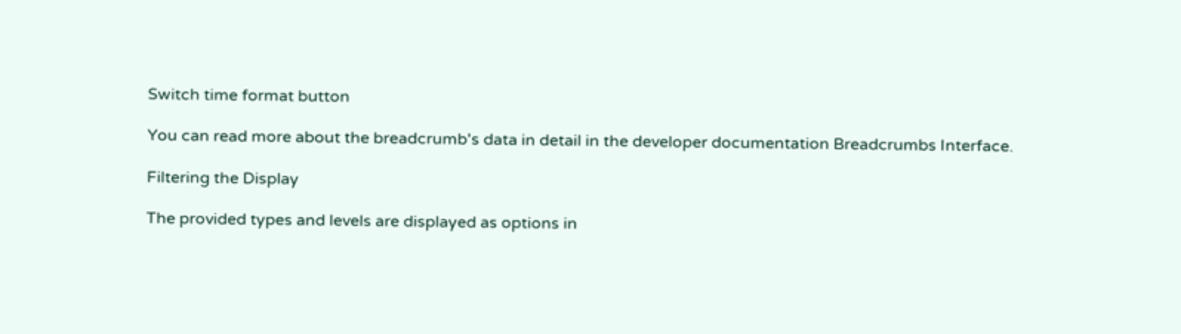Switch time format button

You can read more about the breadcrumb's data in detail in the developer documentation Breadcrumbs Interface.

Filtering the Display

The provided types and levels are displayed as options in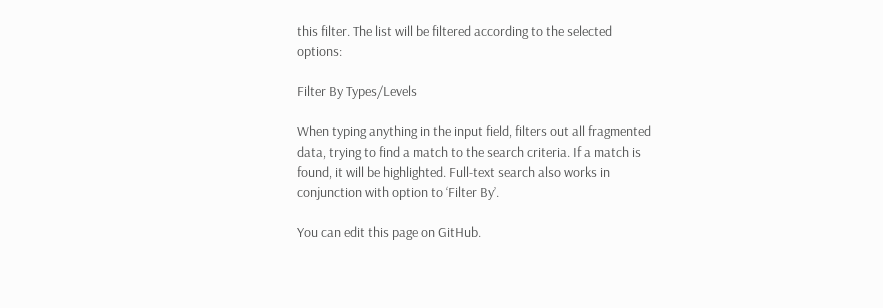this filter. The list will be filtered according to the selected options:

Filter By Types/Levels

When typing anything in the input field, filters out all fragmented data, trying to find a match to the search criteria. If a match is found, it will be highlighted. Full-text search also works in conjunction with option to ‘Filter By’.

You can edit this page on GitHub.